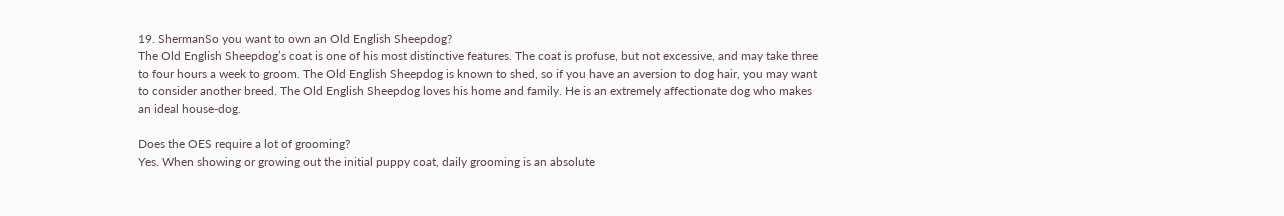19. ShermanSo you want to own an Old English Sheepdog?
The Old English Sheepdog’s coat is one of his most distinctive features. The coat is profuse, but not excessive, and may take three to four hours a week to groom. The Old English Sheepdog is known to shed, so if you have an aversion to dog hair, you may want to consider another breed. The Old English Sheepdog loves his home and family. He is an extremely affectionate dog who makes an ideal house-dog.

Does the OES require a lot of grooming?
Yes. When showing or growing out the initial puppy coat, daily grooming is an absolute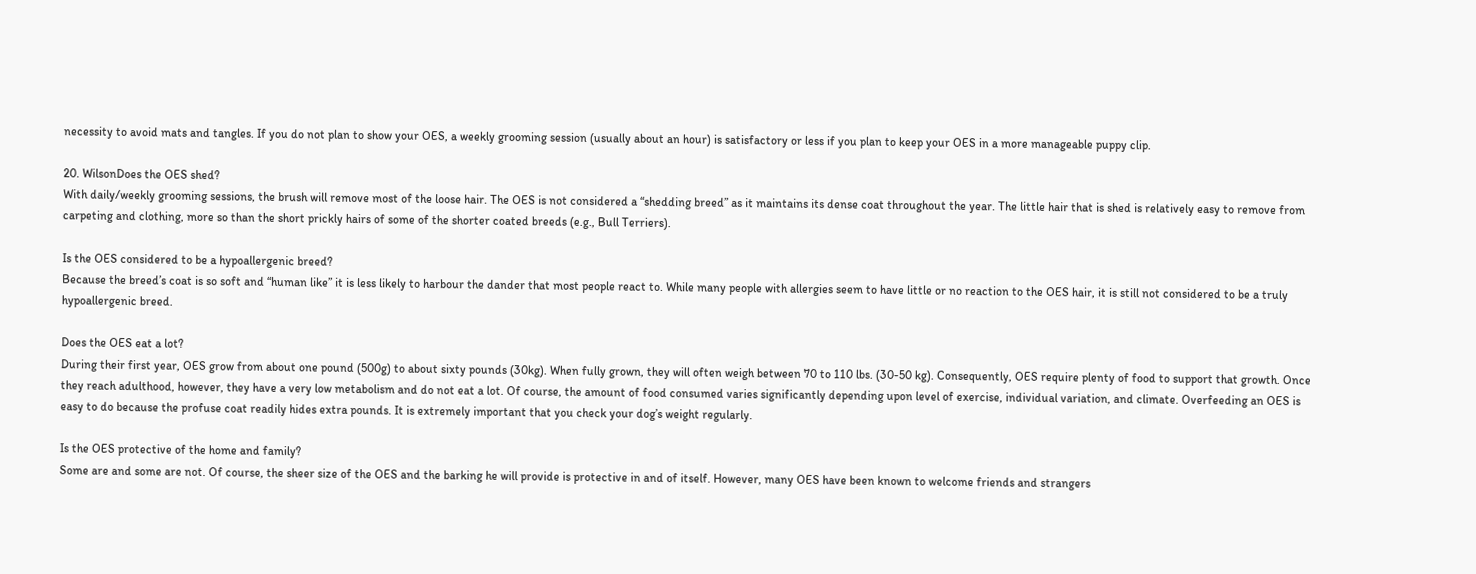necessity to avoid mats and tangles. If you do not plan to show your OES, a weekly grooming session (usually about an hour) is satisfactory or less if you plan to keep your OES in a more manageable puppy clip.

20. WilsonDoes the OES shed?
With daily/weekly grooming sessions, the brush will remove most of the loose hair. The OES is not considered a “shedding breed” as it maintains its dense coat throughout the year. The little hair that is shed is relatively easy to remove from carpeting and clothing, more so than the short prickly hairs of some of the shorter coated breeds (e.g., Bull Terriers).

Is the OES considered to be a hypoallergenic breed?
Because the breed’s coat is so soft and “human like” it is less likely to harbour the dander that most people react to. While many people with allergies seem to have little or no reaction to the OES hair, it is still not considered to be a truly hypoallergenic breed.

Does the OES eat a lot?
During their first year, OES grow from about one pound (500g) to about sixty pounds (30kg). When fully grown, they will often weigh between 70 to 110 lbs. (30-50 kg). Consequently, OES require plenty of food to support that growth. Once they reach adulthood, however, they have a very low metabolism and do not eat a lot. Of course, the amount of food consumed varies significantly depending upon level of exercise, individual variation, and climate. Overfeeding an OES is easy to do because the profuse coat readily hides extra pounds. It is extremely important that you check your dog’s weight regularly.

Is the OES protective of the home and family?
Some are and some are not. Of course, the sheer size of the OES and the barking he will provide is protective in and of itself. However, many OES have been known to welcome friends and strangers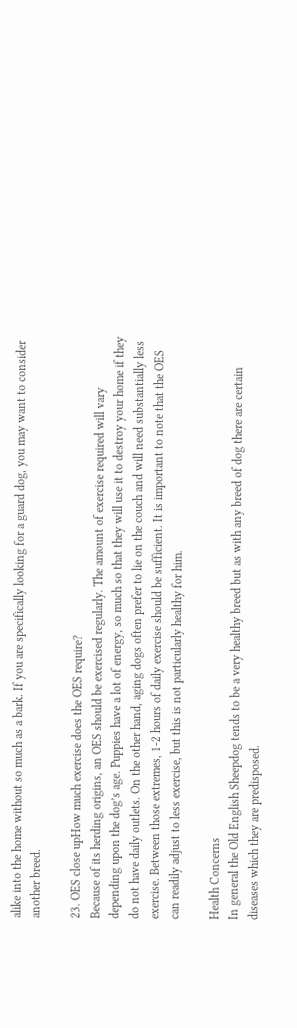alike into the home without so much as a bark. If you are specifically looking for a guard dog, you may want to consider another breed.

23. OES close upHow much exercise does the OES require?
Because of its herding origins, an OES should be exercised regularly. The amount of exercise required will vary depending upon the dog’s age. Puppies have a lot of energy, so much so that they will use it to destroy your home if they do not have daily outlets. On the other hand, aging dogs often prefer to lie on the couch and will need substantially less exercise. Between those extremes, 1-2 hours of daily exercise should be sufficient. It is important to note that the OES can readily adjust to less exercise, but this is not particularly healthy for him.

Health Concerns
In general the Old English Sheepdog tends to be a very healthy breed but as with any breed of dog there are certain diseases which they are predisposed.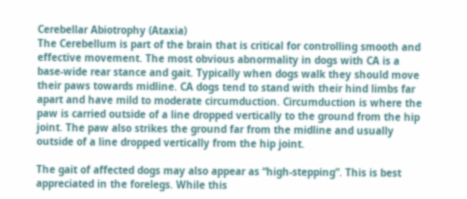Cerebellar Abiotrophy (Ataxia)
The Cerebellum is part of the brain that is critical for controlling smooth and effective movement. The most obvious abnormality in dogs with CA is a base-wide rear stance and gait. Typically when dogs walk they should move
their paws towards midline. CA dogs tend to stand with their hind limbs far apart and have mild to moderate circumduction. Circumduction is where the paw is carried outside of a line dropped vertically to the ground from the hip joint. The paw also strikes the ground far from the midline and usually outside of a line dropped vertically from the hip joint.

The gait of affected dogs may also appear as “high-stepping”. This is best appreciated in the forelegs. While this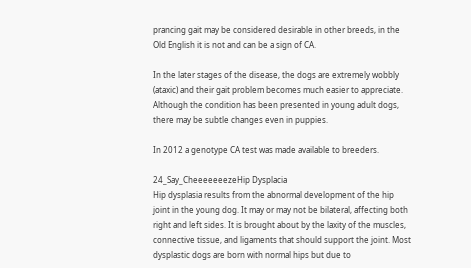prancing gait may be considered desirable in other breeds, in the Old English it is not and can be a sign of CA.

In the later stages of the disease, the dogs are extremely wobbly (ataxic) and their gait problem becomes much easier to appreciate. Although the condition has been presented in young adult dogs, there may be subtle changes even in puppies.

In 2012 a genotype CA test was made available to breeders.

24_Say_CheeeeeeezeHip Dysplacia
Hip dysplasia results from the abnormal development of the hip joint in the young dog. It may or may not be bilateral, affecting both right and left sides. It is brought about by the laxity of the muscles, connective tissue, and ligaments that should support the joint. Most dysplastic dogs are born with normal hips but due to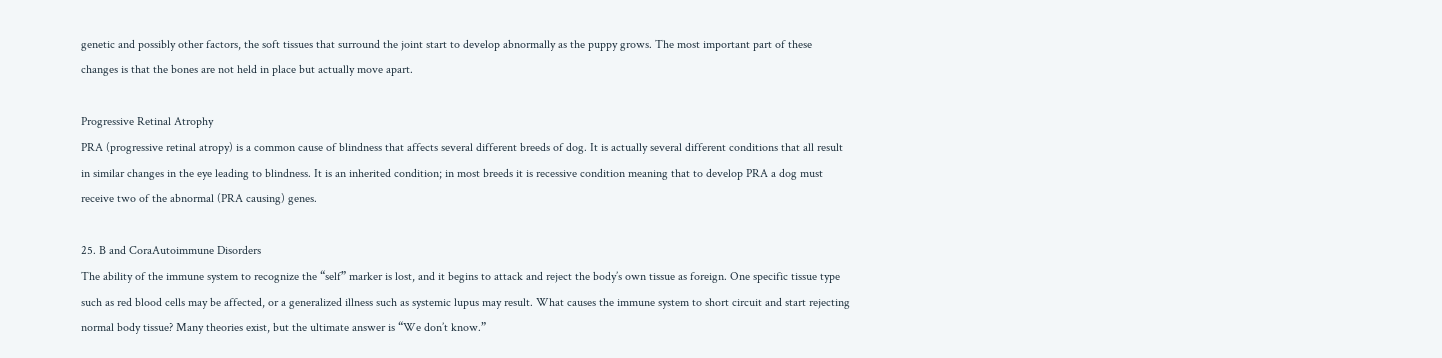genetic and possibly other factors, the soft tissues that surround the joint start to develop abnormally as the puppy grows. The most important part of these changes is that the bones are not held in place but actually move apart.

Progressive Retinal Atrophy
PRA (progressive retinal atropy) is a common cause of blindness that affects several different breeds of dog. It is actually several different conditions that all result in similar changes in the eye leading to blindness. It is an inherited condition; in most breeds it is recessive condition meaning that to develop PRA a dog must receive two of the abnormal (PRA causing) genes.

25. B and CoraAutoimmune Disorders
The ability of the immune system to recognize the “self” marker is lost, and it begins to attack and reject the body’s own tissue as foreign. One specific tissue type such as red blood cells may be affected, or a generalized illness such as systemic lupus may result. What causes the immune system to short circuit and start rejecting normal body tissue? Many theories exist, but the ultimate answer is “We don’t know.”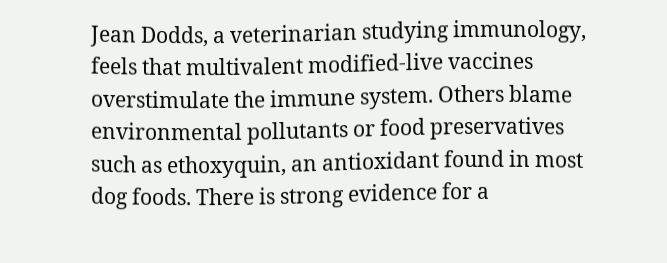Jean Dodds, a veterinarian studying immunology, feels that multivalent modified-live vaccines overstimulate the immune system. Others blame environmental pollutants or food preservatives such as ethoxyquin, an antioxidant found in most dog foods. There is strong evidence for a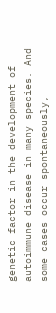genetic factor in the development of autoimmune disease in many species. And some cases occur spontaneously,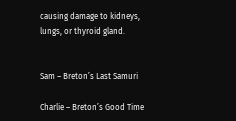causing damage to kidneys, lungs, or thyroid gland.


Sam – Breton’s Last Samuri

Charlie – Breton’s Good Time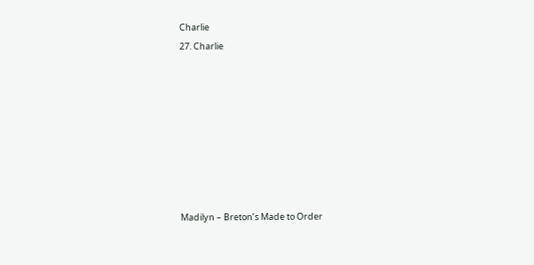Charlie
27. Charlie








Madilyn – Breton’s Made to Order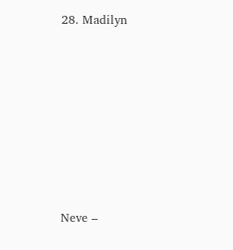28. Madilyn







Neve –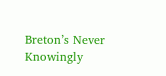Breton’s Never Knowingly